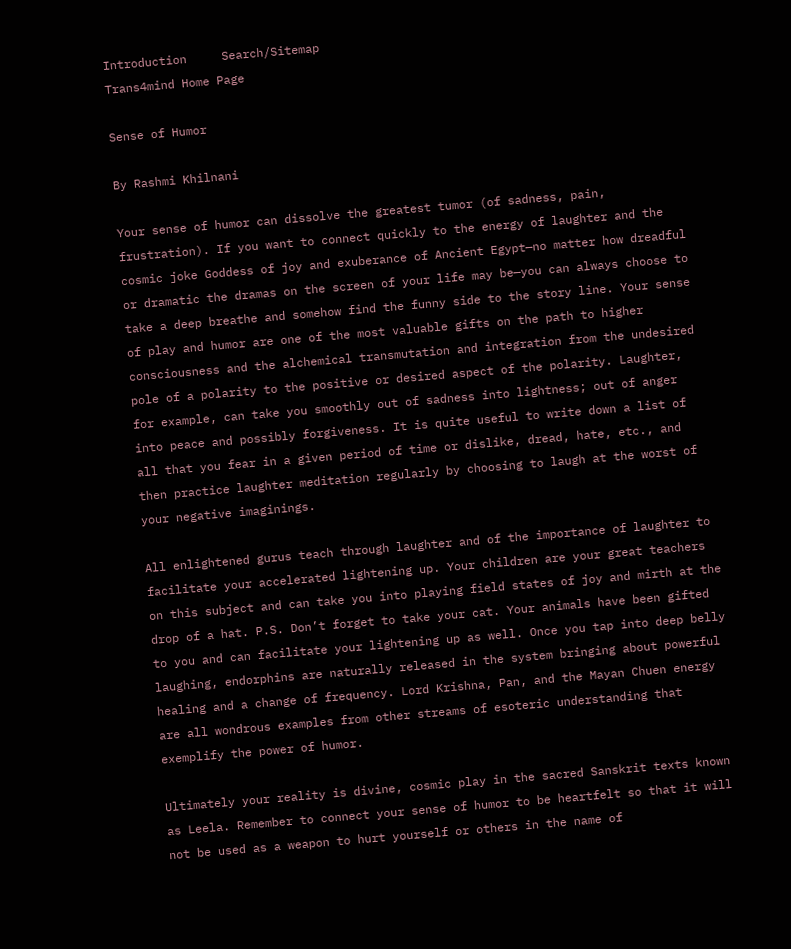Introduction     Search/Sitemap
Trans4mind Home Page

Sense of Humor

By Rashmi Khilnani

Your sense of humor can dissolve the greatest tumor (of sadness, pain, frustration). If you want to connect quickly to the energy of laughter and the cosmic joke Goddess of joy and exuberance of Ancient Egypt—no matter how dreadful or dramatic the dramas on the screen of your life may be—you can always choose to take a deep breathe and somehow find the funny side to the story line. Your sense of play and humor are one of the most valuable gifts on the path to higher consciousness and the alchemical transmutation and integration from the undesired pole of a polarity to the positive or desired aspect of the polarity. Laughter, for example, can take you smoothly out of sadness into lightness; out of anger into peace and possibly forgiveness. It is quite useful to write down a list of all that you fear in a given period of time or dislike, dread, hate, etc., and then practice laughter meditation regularly by choosing to laugh at the worst of your negative imaginings.

All enlightened gurus teach through laughter and of the importance of laughter to facilitate your accelerated lightening up. Your children are your great teachers on this subject and can take you into playing field states of joy and mirth at the drop of a hat. P.S. Don’t forget to take your cat. Your animals have been gifted to you and can facilitate your lightening up as well. Once you tap into deep belly laughing, endorphins are naturally released in the system bringing about powerful healing and a change of frequency. Lord Krishna, Pan, and the Mayan Chuen energy are all wondrous examples from other streams of esoteric understanding that exemplify the power of humor.

Ultimately your reality is divine, cosmic play in the sacred Sanskrit texts known as Leela. Remember to connect your sense of humor to be heartfelt so that it will not be used as a weapon to hurt yourself or others in the name of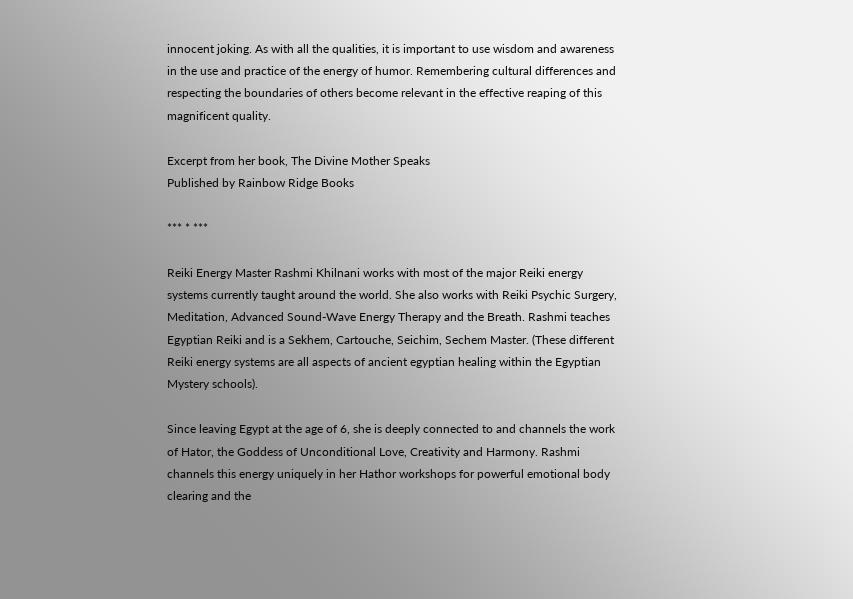innocent joking. As with all the qualities, it is important to use wisdom and awareness in the use and practice of the energy of humor. Remembering cultural differences and respecting the boundaries of others become relevant in the effective reaping of this magnificent quality.

Excerpt from her book, The Divine Mother Speaks
Published by Rainbow Ridge Books

*** * ***

Reiki Energy Master Rashmi Khilnani works with most of the major Reiki energy systems currently taught around the world. She also works with Reiki Psychic Surgery, Meditation, Advanced Sound-Wave Energy Therapy and the Breath. Rashmi teaches Egyptian Reiki and is a Sekhem, Cartouche, Seichim, Sechem Master. (These different Reiki energy systems are all aspects of ancient egyptian healing within the Egyptian Mystery schools).

Since leaving Egypt at the age of 6, she is deeply connected to and channels the work of Hator, the Goddess of Unconditional Love, Creativity and Harmony. Rashmi channels this energy uniquely in her Hathor workshops for powerful emotional body clearing and the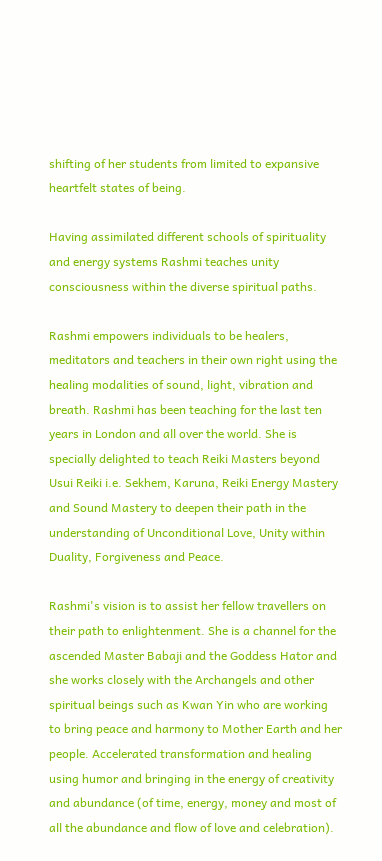shifting of her students from limited to expansive heartfelt states of being.

Having assimilated different schools of spirituality and energy systems Rashmi teaches unity consciousness within the diverse spiritual paths.

Rashmi empowers individuals to be healers, meditators and teachers in their own right using the healing modalities of sound, light, vibration and breath. Rashmi has been teaching for the last ten years in London and all over the world. She is specially delighted to teach Reiki Masters beyond Usui Reiki i.e. Sekhem, Karuna, Reiki Energy Mastery and Sound Mastery to deepen their path in the understanding of Unconditional Love, Unity within Duality, Forgiveness and Peace.

Rashmi's vision is to assist her fellow travellers on their path to enlightenment. She is a channel for the ascended Master Babaji and the Goddess Hator and she works closely with the Archangels and other spiritual beings such as Kwan Yin who are working to bring peace and harmony to Mother Earth and her people. Accelerated transformation and healing using humor and bringing in the energy of creativity and abundance (of time, energy, money and most of all the abundance and flow of love and celebration).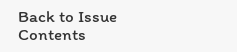Back to Issue Contents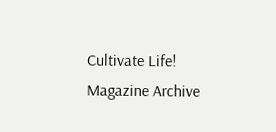Cultivate Life! Magazine Archive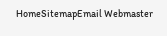HomeSitemapEmail Webmaster